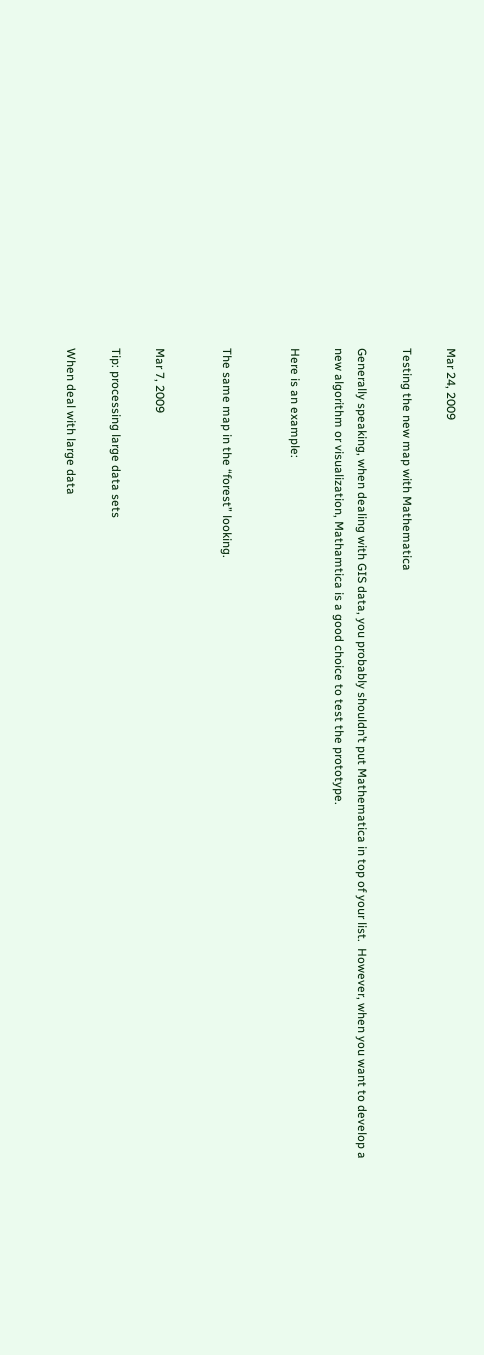Mar 24, 2009

Testing the new map with Mathematica

Generally speaking, when dealing with GIS data, you probably shouldn’t put Mathematica in top of your list.  However, when you want to develop a new algorithm or visualization, Mathamtica is a good choice to test the prototype.

Here is an example:


The same map in the “forest” looking.


Mar 7, 2009

Tip: processing large data sets

When deal with large data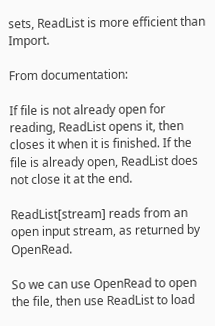sets, ReadList is more efficient than Import.

From documentation:

If file is not already open for reading, ReadList opens it, then closes it when it is finished. If the file is already open, ReadList does not close it at the end.

ReadList[stream] reads from an open input stream, as returned by OpenRead.

So we can use OpenRead to open the file, then use ReadList to load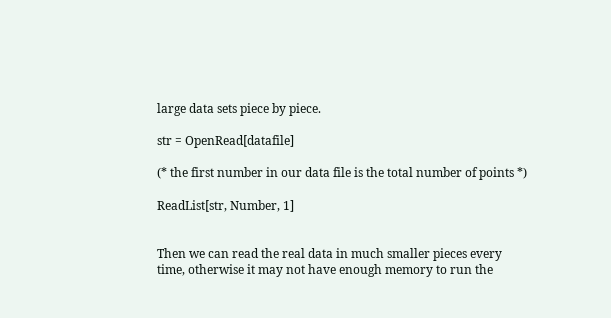large data sets piece by piece.

str = OpenRead[datafile]

(* the first number in our data file is the total number of points *)

ReadList[str, Number, 1]


Then we can read the real data in much smaller pieces every time, otherwise it may not have enough memory to run the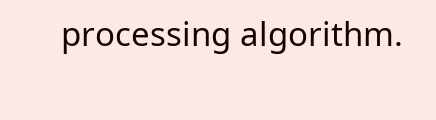processing algorithm.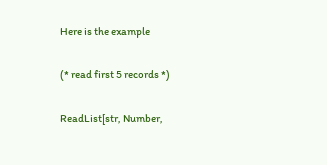Here is the example

(* read first 5 records *)

ReadList[str, Number,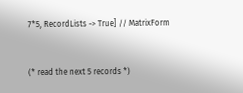7*5, RecordLists -> True] // MatrixForm


(* read the next 5 records *)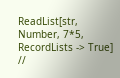ReadList[str, Number, 7*5, RecordLists -> True] //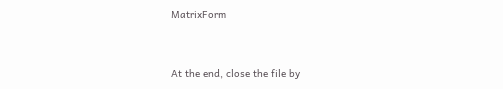MatrixForm


At the end, close the file by